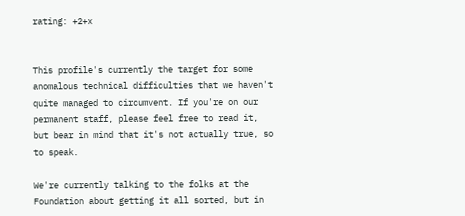rating: +2+x


This profile's currently the target for some anomalous technical difficulties that we haven't quite managed to circumvent. If you're on our permanent staff, please feel free to read it, but bear in mind that it's not actually true, so to speak.

We're currently talking to the folks at the Foundation about getting it all sorted, but in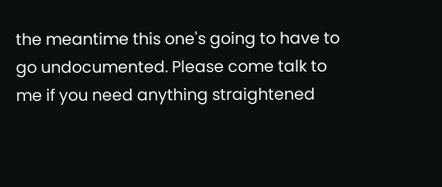the meantime this one's going to have to go undocumented. Please come talk to me if you need anything straightened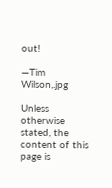out!

—Tim Wilson,.jpg

Unless otherwise stated, the content of this page is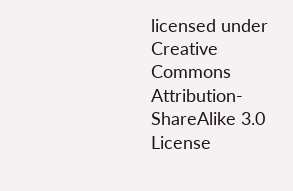licensed under Creative Commons Attribution-ShareAlike 3.0 License